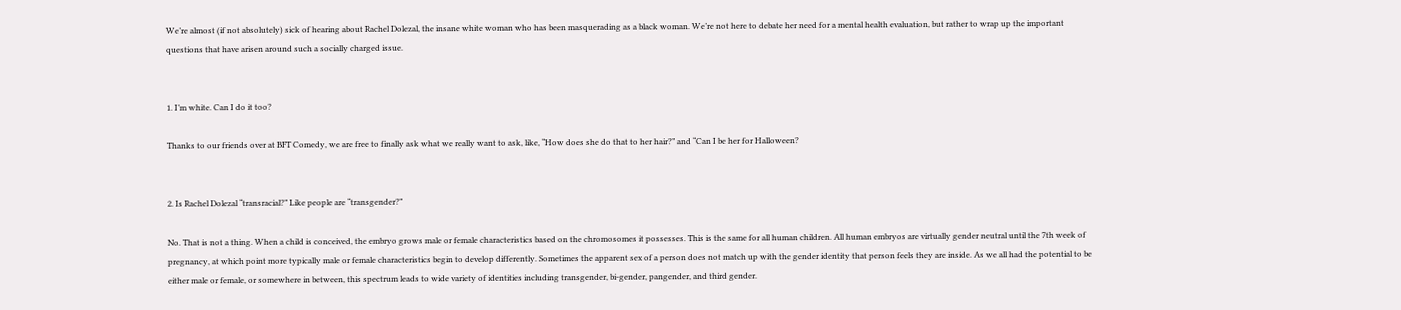We’re almost (if not absolutely) sick of hearing about Rachel Dolezal, the insane white woman who has been masquerading as a black woman. We’re not here to debate her need for a mental health evaluation, but rather to wrap up the important questions that have arisen around such a socially charged issue.


1. I’m white. Can I do it too?

Thanks to our friends over at BFT Comedy, we are free to finally ask what we really want to ask, like, “How does she do that to her hair?” and “Can I be her for Halloween?


2. Is Rachel Dolezal “transracial?” Like people are “transgender?”

No. That is not a thing. When a child is conceived, the embryo grows male or female characteristics based on the chromosomes it possesses. This is the same for all human children. All human embryos are virtually gender neutral until the 7th week of pregnancy, at which point more typically male or female characteristics begin to develop differently. Sometimes the apparent sex of a person does not match up with the gender identity that person feels they are inside. As we all had the potential to be either male or female, or somewhere in between, this spectrum leads to wide variety of identities including transgender, bi-gender, pangender, and third gender.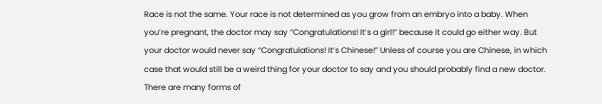Race is not the same. Your race is not determined as you grow from an embryo into a baby. When you’re pregnant, the doctor may say “Congratulations! It’s a girl!” because it could go either way. But your doctor would never say “Congratulations! It’s Chinese!” Unless of course you are Chinese, in which case that would still be a weird thing for your doctor to say and you should probably find a new doctor. There are many forms of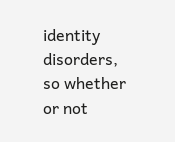identity disorders, so whether or not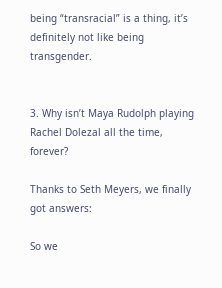being “transracial” is a thing, it’s definitely not like being transgender.


3. Why isn’t Maya Rudolph playing Rachel Dolezal all the time, forever?

Thanks to Seth Meyers, we finally got answers:

So we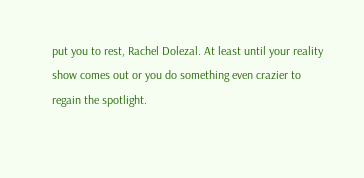put you to rest, Rachel Dolezal. At least until your reality show comes out or you do something even crazier to regain the spotlight.